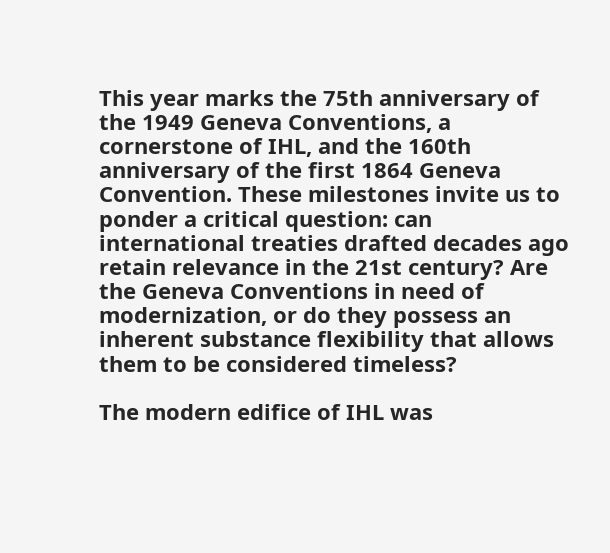This year marks the 75th anniversary of the 1949 Geneva Conventions, a cornerstone of IHL, and the 160th anniversary of the first 1864 Geneva Convention. These milestones invite us to ponder a critical question: can international treaties drafted decades ago retain relevance in the 21st century? Are the Geneva Conventions in need of modernization, or do they possess an inherent substance flexibility that allows them to be considered timeless?

The modern edifice of IHL was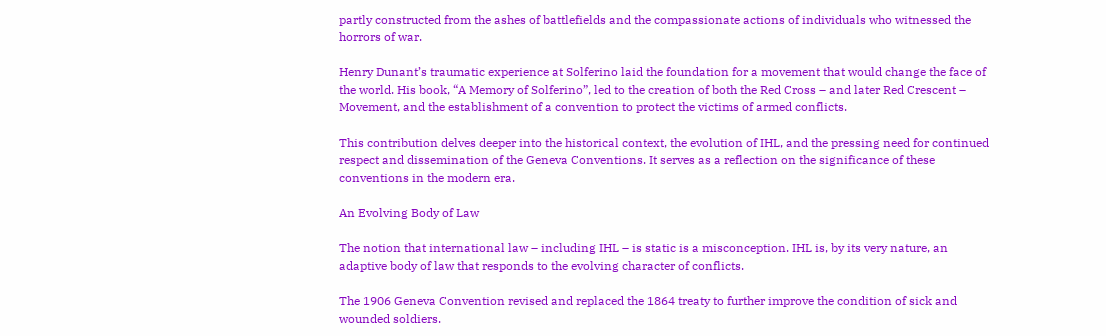partly constructed from the ashes of battlefields and the compassionate actions of individuals who witnessed the horrors of war.

Henry Dunant’s traumatic experience at Solferino laid the foundation for a movement that would change the face of the world. His book, “A Memory of Solferino”, led to the creation of both the Red Cross – and later Red Crescent – Movement, and the establishment of a convention to protect the victims of armed conflicts.

This contribution delves deeper into the historical context, the evolution of IHL, and the pressing need for continued respect and dissemination of the Geneva Conventions. It serves as a reflection on the significance of these conventions in the modern era.

An Evolving Body of Law

The notion that international law – including IHL – is static is a misconception. IHL is, by its very nature, an adaptive body of law that responds to the evolving character of conflicts.

The 1906 Geneva Convention revised and replaced the 1864 treaty to further improve the condition of sick and wounded soldiers.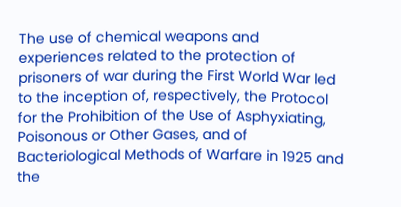The use of chemical weapons and experiences related to the protection of prisoners of war during the First World War led to the inception of, respectively, the Protocol for the Prohibition of the Use of Asphyxiating, Poisonous or Other Gases, and of Bacteriological Methods of Warfare in 1925 and the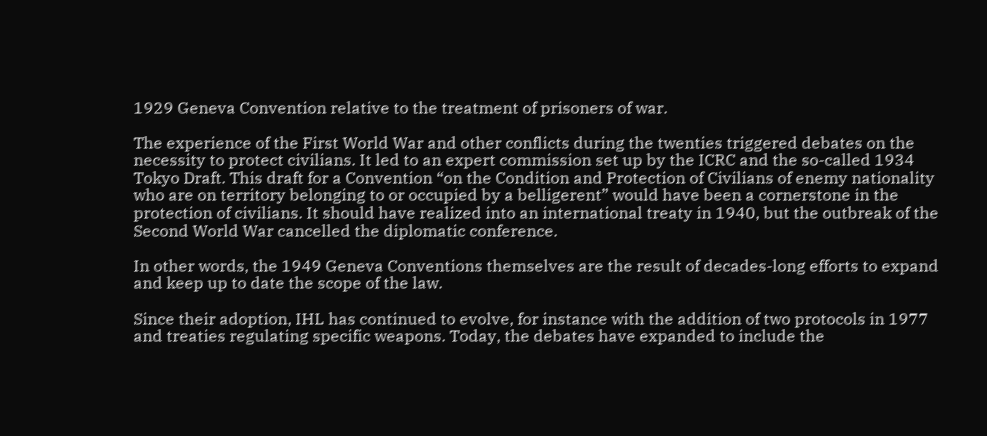1929 Geneva Convention relative to the treatment of prisoners of war.

The experience of the First World War and other conflicts during the twenties triggered debates on the necessity to protect civilians. It led to an expert commission set up by the ICRC and the so-called 1934 Tokyo Draft. This draft for a Convention “on the Condition and Protection of Civilians of enemy nationality who are on territory belonging to or occupied by a belligerent” would have been a cornerstone in the protection of civilians. It should have realized into an international treaty in 1940, but the outbreak of the Second World War cancelled the diplomatic conference.

In other words, the 1949 Geneva Conventions themselves are the result of decades-long efforts to expand and keep up to date the scope of the law.

Since their adoption, IHL has continued to evolve, for instance with the addition of two protocols in 1977 and treaties regulating specific weapons. Today, the debates have expanded to include the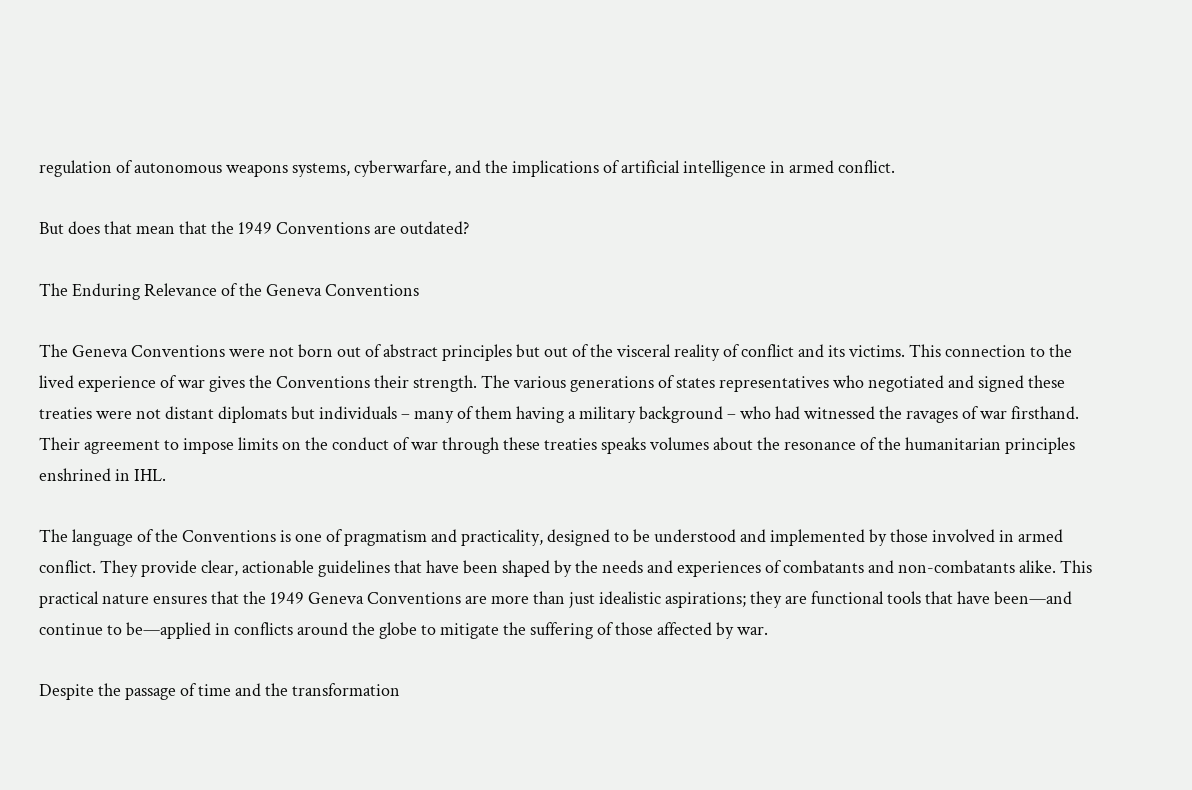regulation of autonomous weapons systems, cyberwarfare, and the implications of artificial intelligence in armed conflict.

But does that mean that the 1949 Conventions are outdated?

The Enduring Relevance of the Geneva Conventions

The Geneva Conventions were not born out of abstract principles but out of the visceral reality of conflict and its victims. This connection to the lived experience of war gives the Conventions their strength. The various generations of states representatives who negotiated and signed these treaties were not distant diplomats but individuals – many of them having a military background – who had witnessed the ravages of war firsthand. Their agreement to impose limits on the conduct of war through these treaties speaks volumes about the resonance of the humanitarian principles enshrined in IHL.

The language of the Conventions is one of pragmatism and practicality, designed to be understood and implemented by those involved in armed conflict. They provide clear, actionable guidelines that have been shaped by the needs and experiences of combatants and non-combatants alike. This practical nature ensures that the 1949 Geneva Conventions are more than just idealistic aspirations; they are functional tools that have been—and continue to be—applied in conflicts around the globe to mitigate the suffering of those affected by war.

Despite the passage of time and the transformation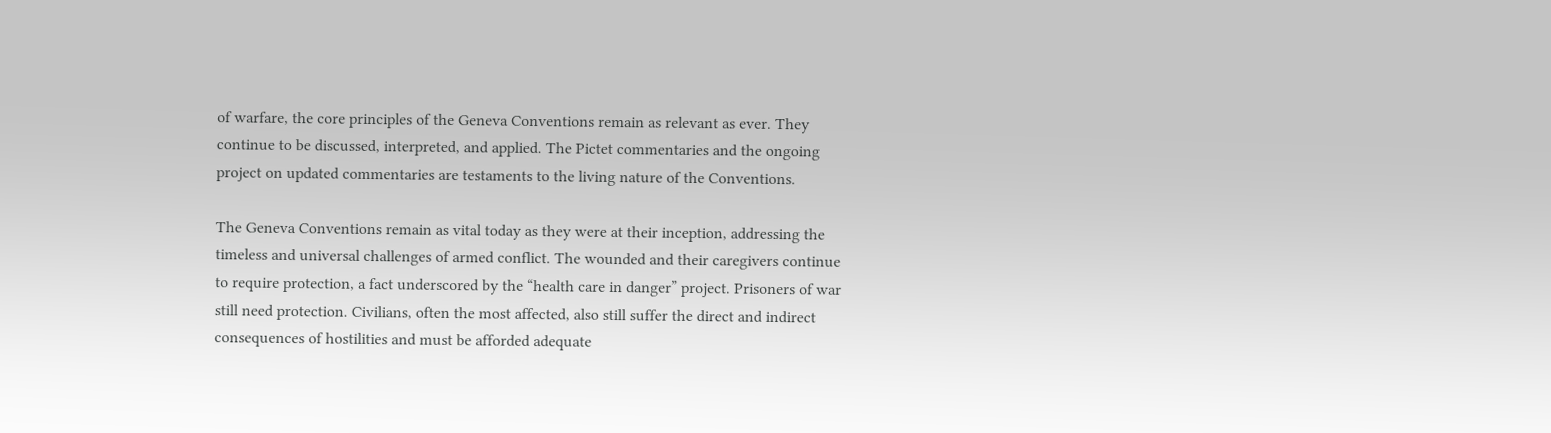of warfare, the core principles of the Geneva Conventions remain as relevant as ever. They continue to be discussed, interpreted, and applied. The Pictet commentaries and the ongoing project on updated commentaries are testaments to the living nature of the Conventions.

The Geneva Conventions remain as vital today as they were at their inception, addressing the timeless and universal challenges of armed conflict. The wounded and their caregivers continue to require protection, a fact underscored by the “health care in danger” project. Prisoners of war still need protection. Civilians, often the most affected, also still suffer the direct and indirect consequences of hostilities and must be afforded adequate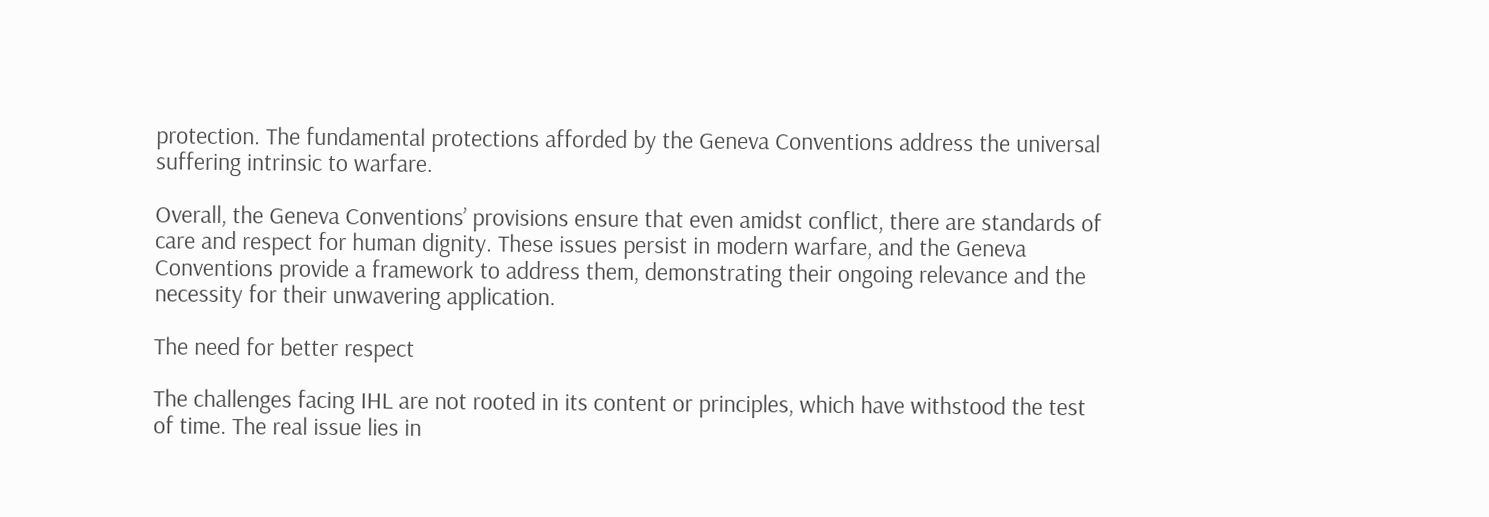protection. The fundamental protections afforded by the Geneva Conventions address the universal suffering intrinsic to warfare.

Overall, the Geneva Conventions’ provisions ensure that even amidst conflict, there are standards of care and respect for human dignity. These issues persist in modern warfare, and the Geneva Conventions provide a framework to address them, demonstrating their ongoing relevance and the necessity for their unwavering application.

The need for better respect

The challenges facing IHL are not rooted in its content or principles, which have withstood the test of time. The real issue lies in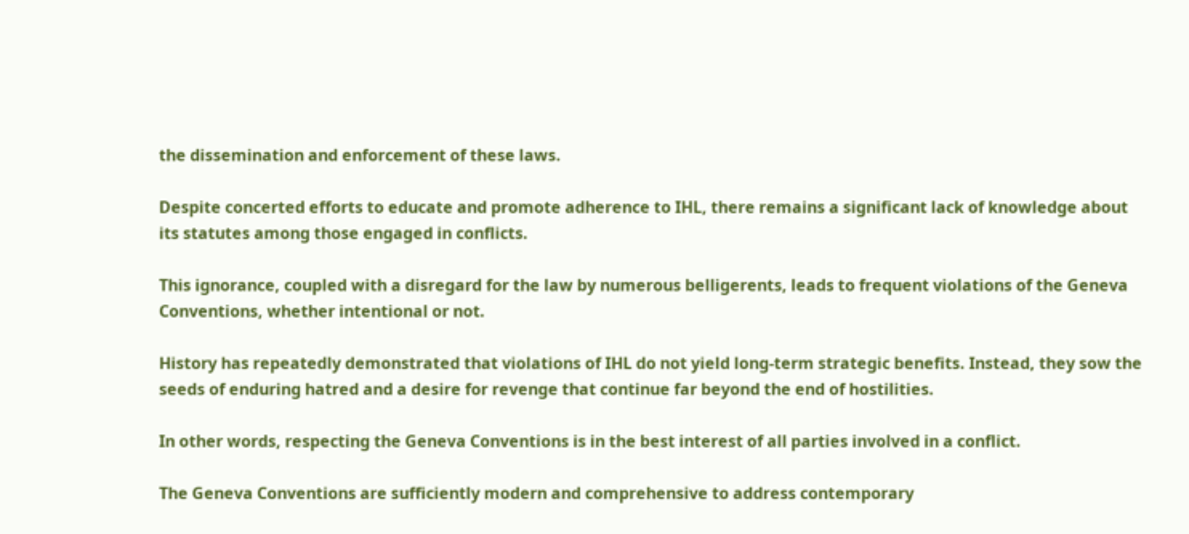the dissemination and enforcement of these laws.

Despite concerted efforts to educate and promote adherence to IHL, there remains a significant lack of knowledge about its statutes among those engaged in conflicts.

This ignorance, coupled with a disregard for the law by numerous belligerents, leads to frequent violations of the Geneva Conventions, whether intentional or not.

History has repeatedly demonstrated that violations of IHL do not yield long-term strategic benefits. Instead, they sow the seeds of enduring hatred and a desire for revenge that continue far beyond the end of hostilities.

In other words, respecting the Geneva Conventions is in the best interest of all parties involved in a conflict.

The Geneva Conventions are sufficiently modern and comprehensive to address contemporary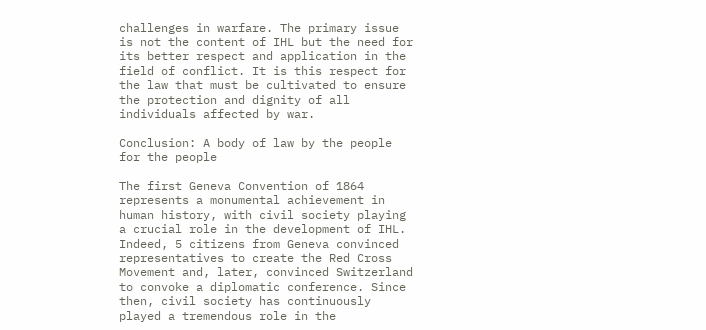challenges in warfare. The primary issue is not the content of IHL but the need for its better respect and application in the field of conflict. It is this respect for the law that must be cultivated to ensure the protection and dignity of all individuals affected by war.

Conclusion: A body of law by the people for the people

The first Geneva Convention of 1864 represents a monumental achievement in human history, with civil society playing a crucial role in the development of IHL. Indeed, 5 citizens from Geneva convinced representatives to create the Red Cross Movement and, later, convinced Switzerland to convoke a diplomatic conference. Since then, civil society has continuously played a tremendous role in the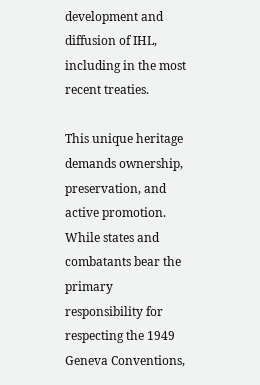development and diffusion of IHL, including in the most recent treaties.

This unique heritage demands ownership, preservation, and active promotion. While states and combatants bear the primary responsibility for respecting the 1949 Geneva Conventions,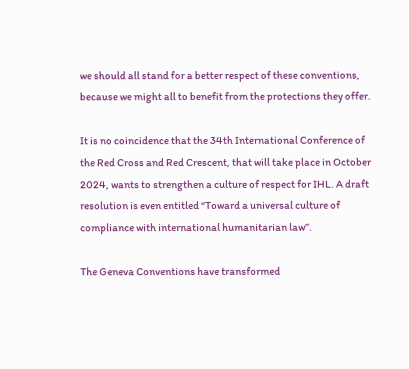we should all stand for a better respect of these conventions, because we might all to benefit from the protections they offer.

It is no coincidence that the 34th International Conference of the Red Cross and Red Crescent, that will take place in October 2024, wants to strengthen a culture of respect for IHL. A draft resolution is even entitled “Toward a universal culture of compliance with international humanitarian law”.

The Geneva Conventions have transformed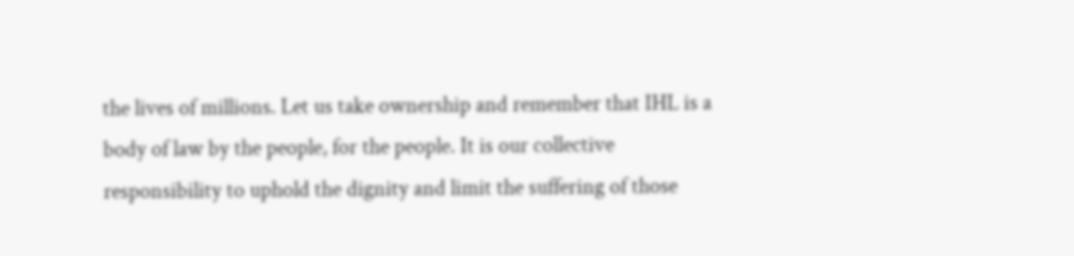the lives of millions. Let us take ownership and remember that IHL is a body of law by the people, for the people. It is our collective responsibility to uphold the dignity and limit the suffering of those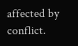affected by conflict.